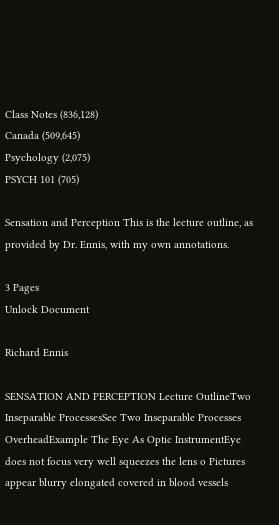Class Notes (836,128)
Canada (509,645)
Psychology (2,075)
PSYCH 101 (705)

Sensation and Perception This is the lecture outline, as provided by Dr. Ennis, with my own annotations.

3 Pages
Unlock Document

Richard Ennis

SENSATION AND PERCEPTION Lecture OutlineTwo Inseparable ProcessesSee Two Inseparable Processes OverheadExample The Eye As Optic InstrumentEye does not focus very well squeezes the lens o Pictures appear blurry elongated covered in blood vessels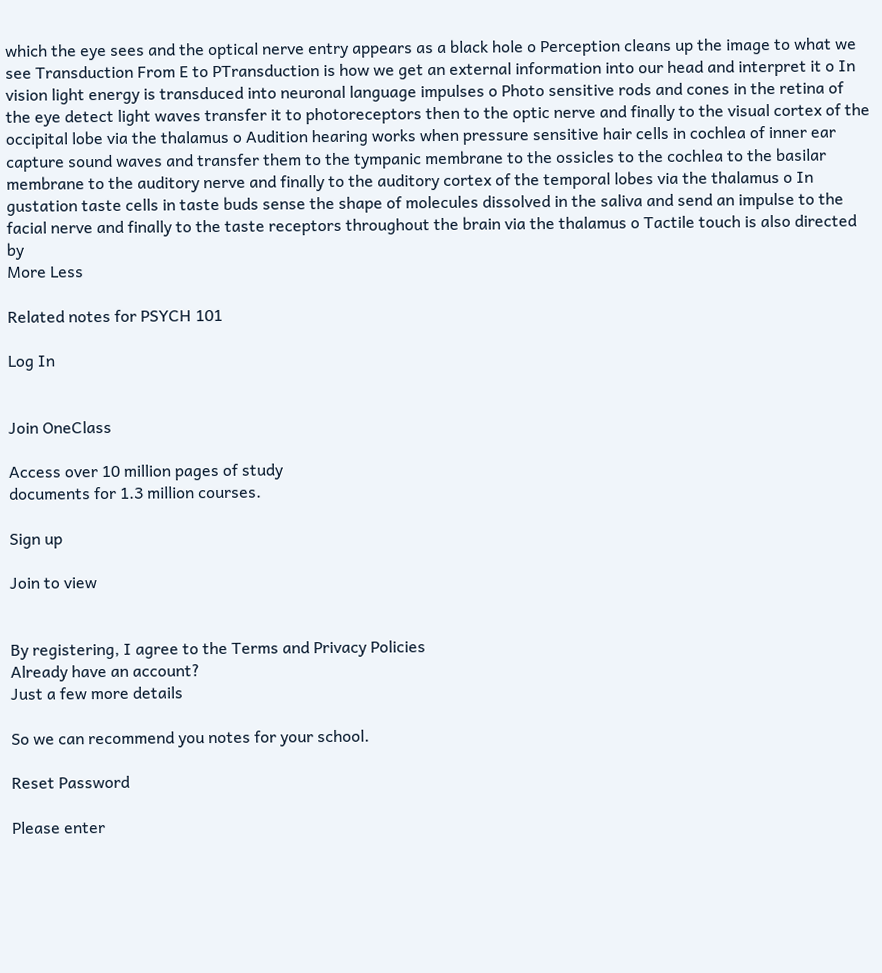which the eye sees and the optical nerve entry appears as a black hole o Perception cleans up the image to what we see Transduction From E to PTransduction is how we get an external information into our head and interpret it o In vision light energy is transduced into neuronal language impulses o Photo sensitive rods and cones in the retina of the eye detect light waves transfer it to photoreceptors then to the optic nerve and finally to the visual cortex of the occipital lobe via the thalamus o Audition hearing works when pressure sensitive hair cells in cochlea of inner ear capture sound waves and transfer them to the tympanic membrane to the ossicles to the cochlea to the basilar membrane to the auditory nerve and finally to the auditory cortex of the temporal lobes via the thalamus o In gustation taste cells in taste buds sense the shape of molecules dissolved in the saliva and send an impulse to the facial nerve and finally to the taste receptors throughout the brain via the thalamus o Tactile touch is also directed by
More Less

Related notes for PSYCH 101

Log In


Join OneClass

Access over 10 million pages of study
documents for 1.3 million courses.

Sign up

Join to view


By registering, I agree to the Terms and Privacy Policies
Already have an account?
Just a few more details

So we can recommend you notes for your school.

Reset Password

Please enter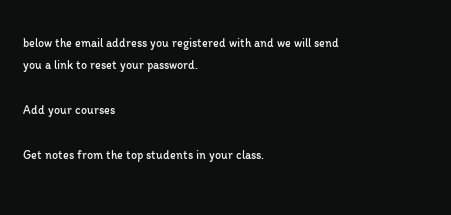below the email address you registered with and we will send you a link to reset your password.

Add your courses

Get notes from the top students in your class.